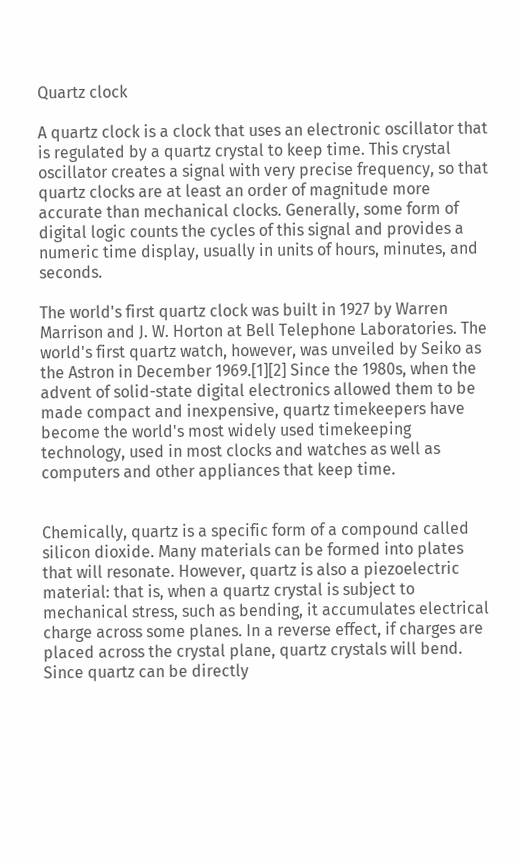Quartz clock

A quartz clock is a clock that uses an electronic oscillator that is regulated by a quartz crystal to keep time. This crystal oscillator creates a signal with very precise frequency, so that quartz clocks are at least an order of magnitude more accurate than mechanical clocks. Generally, some form of digital logic counts the cycles of this signal and provides a numeric time display, usually in units of hours, minutes, and seconds.

The world's first quartz clock was built in 1927 by Warren Marrison and J. W. Horton at Bell Telephone Laboratories. The world's first quartz watch, however, was unveiled by Seiko as the Astron in December 1969.[1][2] Since the 1980s, when the advent of solid-state digital electronics allowed them to be made compact and inexpensive, quartz timekeepers have become the world's most widely used timekeeping technology, used in most clocks and watches as well as computers and other appliances that keep time.


Chemically, quartz is a specific form of a compound called silicon dioxide. Many materials can be formed into plates that will resonate. However, quartz is also a piezoelectric material: that is, when a quartz crystal is subject to mechanical stress, such as bending, it accumulates electrical charge across some planes. In a reverse effect, if charges are placed across the crystal plane, quartz crystals will bend. Since quartz can be directly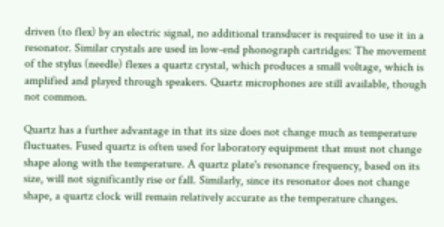driven (to flex) by an electric signal, no additional transducer is required to use it in a resonator. Similar crystals are used in low-end phonograph cartridges: The movement of the stylus (needle) flexes a quartz crystal, which produces a small voltage, which is amplified and played through speakers. Quartz microphones are still available, though not common.

Quartz has a further advantage in that its size does not change much as temperature fluctuates. Fused quartz is often used for laboratory equipment that must not change shape along with the temperature. A quartz plate's resonance frequency, based on its size, will not significantly rise or fall. Similarly, since its resonator does not change shape, a quartz clock will remain relatively accurate as the temperature changes.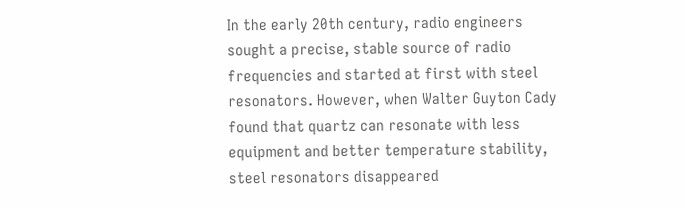In the early 20th century, radio engineers sought a precise, stable source of radio frequencies and started at first with steel resonators. However, when Walter Guyton Cady found that quartz can resonate with less equipment and better temperature stability, steel resonators disappeared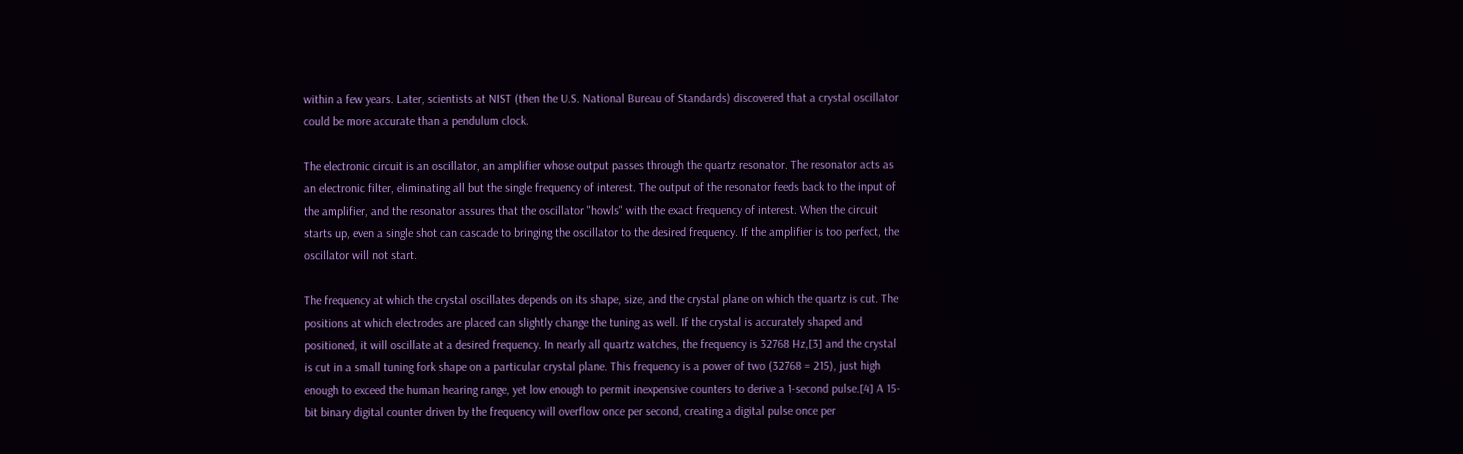within a few years. Later, scientists at NIST (then the U.S. National Bureau of Standards) discovered that a crystal oscillator could be more accurate than a pendulum clock.

The electronic circuit is an oscillator, an amplifier whose output passes through the quartz resonator. The resonator acts as an electronic filter, eliminating all but the single frequency of interest. The output of the resonator feeds back to the input of the amplifier, and the resonator assures that the oscillator "howls" with the exact frequency of interest. When the circuit starts up, even a single shot can cascade to bringing the oscillator to the desired frequency. If the amplifier is too perfect, the oscillator will not start.

The frequency at which the crystal oscillates depends on its shape, size, and the crystal plane on which the quartz is cut. The positions at which electrodes are placed can slightly change the tuning as well. If the crystal is accurately shaped and positioned, it will oscillate at a desired frequency. In nearly all quartz watches, the frequency is 32768 Hz,[3] and the crystal is cut in a small tuning fork shape on a particular crystal plane. This frequency is a power of two (32768 = 215), just high enough to exceed the human hearing range, yet low enough to permit inexpensive counters to derive a 1-second pulse.[4] A 15-bit binary digital counter driven by the frequency will overflow once per second, creating a digital pulse once per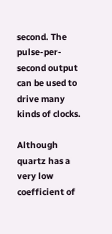second. The pulse-per-second output can be used to drive many kinds of clocks.

Although quartz has a very low coefficient of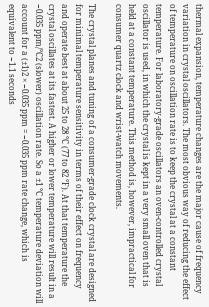thermal expansion, temperature changes are the major cause of frequency variation in crystal oscillators. The most obvious way of reducing the effect of temperature on oscillation rate is to keep the crystal at a constant temperature. For laboratory-grade oscillators an oven-controlled crystal oscillator is used, in which the crystal is kept in a very small oven that is held at a constant temperature. This method is, however, impractical for consumer quartz clock and wrist-watch movements.

The crystal planes and tuning of a consumer-grade clock crystal are designed for minimal temperature sensitivity in terms of their effect on frequency and operate best at about 25 to 28 °C (77 to 82 °F). At that temperature the crystal oscillates at its fastest. A higher or lower temperature will result in a −0.035 ppm/°C2 (slower) oscillation rate. So a ±1 °C temperature deviation will account for a (±1)2 × −0.035 ppm = −0.035 ppm rate change, which is equivalent to −1.1 seconds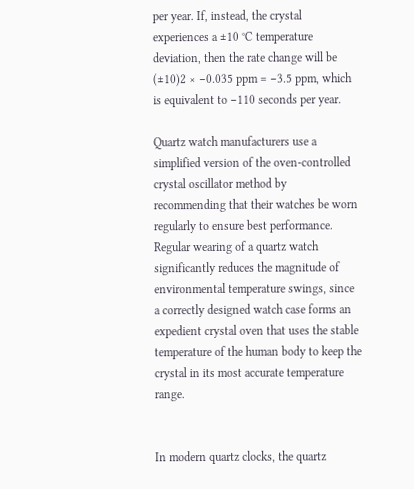per year. If, instead, the crystal experiences a ±10 °C temperature deviation, then the rate change will be (±10)2 × −0.035 ppm = −3.5 ppm, which is equivalent to −110 seconds per year.

Quartz watch manufacturers use a simplified version of the oven-controlled crystal oscillator method by recommending that their watches be worn regularly to ensure best performance. Regular wearing of a quartz watch significantly reduces the magnitude of environmental temperature swings, since a correctly designed watch case forms an expedient crystal oven that uses the stable temperature of the human body to keep the crystal in its most accurate temperature range.


In modern quartz clocks, the quartz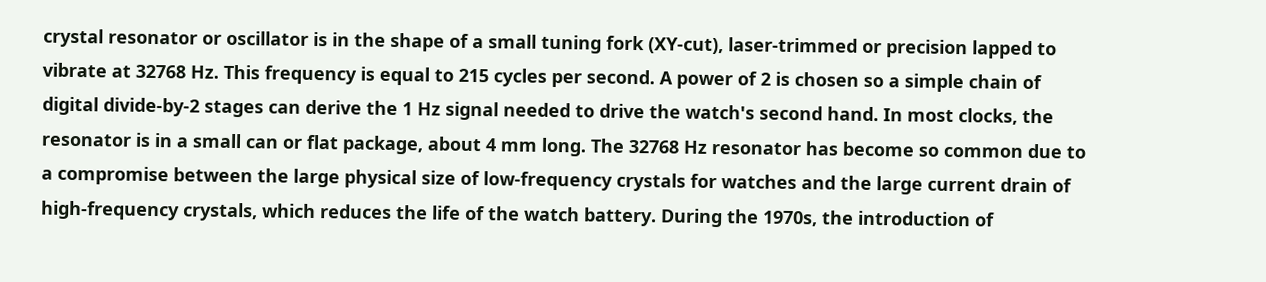crystal resonator or oscillator is in the shape of a small tuning fork (XY-cut), laser-trimmed or precision lapped to vibrate at 32768 Hz. This frequency is equal to 215 cycles per second. A power of 2 is chosen so a simple chain of digital divide-by-2 stages can derive the 1 Hz signal needed to drive the watch's second hand. In most clocks, the resonator is in a small can or flat package, about 4 mm long. The 32768 Hz resonator has become so common due to a compromise between the large physical size of low-frequency crystals for watches and the large current drain of high-frequency crystals, which reduces the life of the watch battery. During the 1970s, the introduction of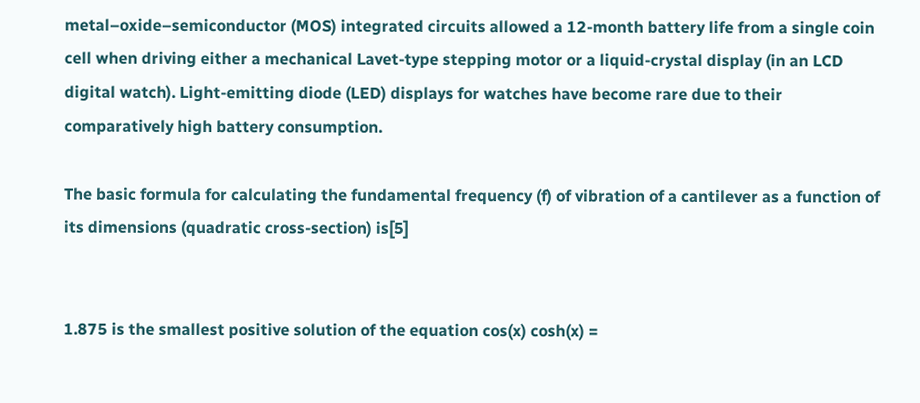metal–oxide–semiconductor (MOS) integrated circuits allowed a 12-month battery life from a single coin cell when driving either a mechanical Lavet-type stepping motor or a liquid-crystal display (in an LCD digital watch). Light-emitting diode (LED) displays for watches have become rare due to their comparatively high battery consumption.

The basic formula for calculating the fundamental frequency (f) of vibration of a cantilever as a function of its dimensions (quadratic cross-section) is[5]


1.875 is the smallest positive solution of the equation cos(x) cosh(x) =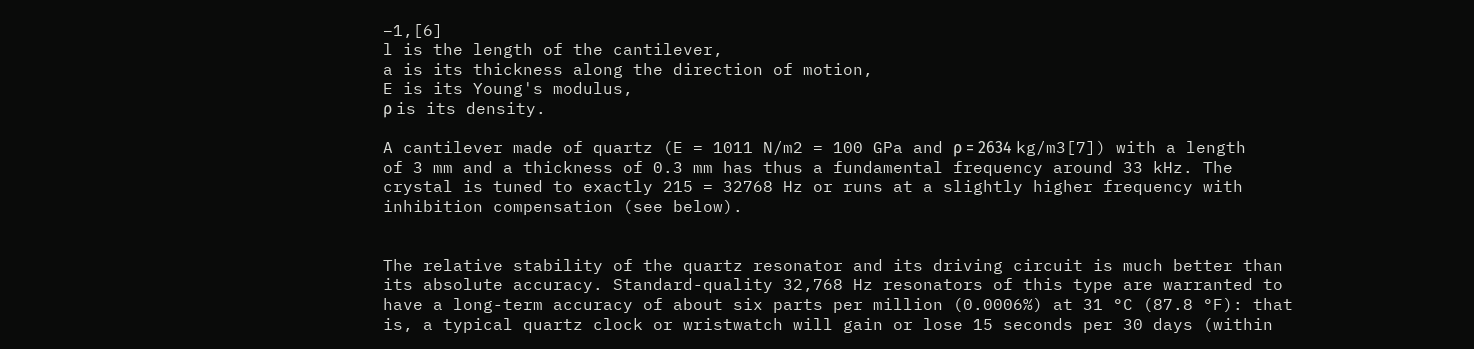−1,[6]
l is the length of the cantilever,
a is its thickness along the direction of motion,
E is its Young's modulus,
ρ is its density.

A cantilever made of quartz (E = 1011 N/m2 = 100 GPa and ρ = 2634 kg/m3[7]) with a length of 3 mm and a thickness of 0.3 mm has thus a fundamental frequency around 33 kHz. The crystal is tuned to exactly 215 = 32768 Hz or runs at a slightly higher frequency with inhibition compensation (see below).


The relative stability of the quartz resonator and its driving circuit is much better than its absolute accuracy. Standard-quality 32,768 Hz resonators of this type are warranted to have a long-term accuracy of about six parts per million (0.0006%) at 31 °C (87.8 °F): that is, a typical quartz clock or wristwatch will gain or lose 15 seconds per 30 days (within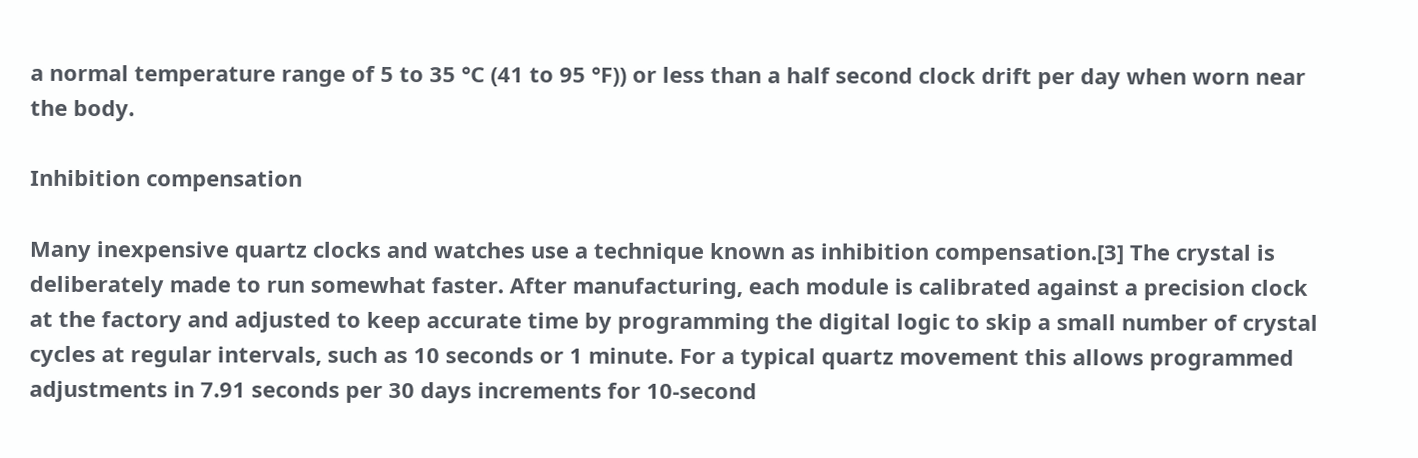a normal temperature range of 5 to 35 °C (41 to 95 °F)) or less than a half second clock drift per day when worn near the body.

Inhibition compensation

Many inexpensive quartz clocks and watches use a technique known as inhibition compensation.[3] The crystal is deliberately made to run somewhat faster. After manufacturing, each module is calibrated against a precision clock at the factory and adjusted to keep accurate time by programming the digital logic to skip a small number of crystal cycles at regular intervals, such as 10 seconds or 1 minute. For a typical quartz movement this allows programmed adjustments in 7.91 seconds per 30 days increments for 10-second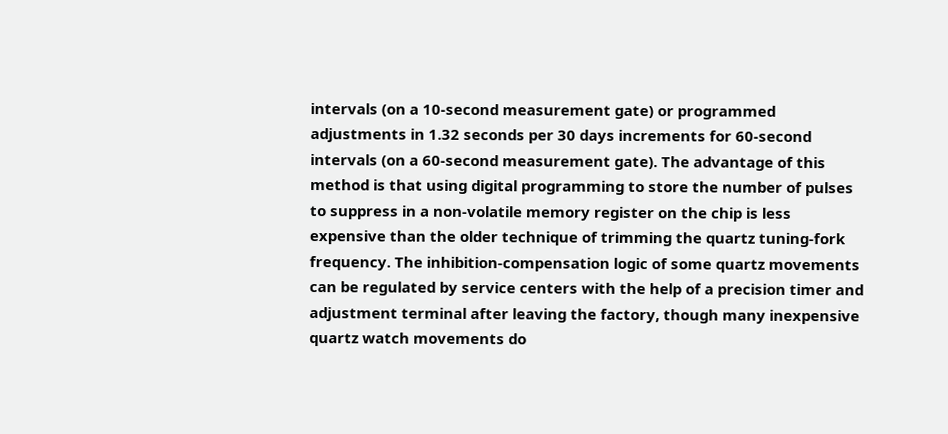intervals (on a 10-second measurement gate) or programmed adjustments in 1.32 seconds per 30 days increments for 60-second intervals (on a 60-second measurement gate). The advantage of this method is that using digital programming to store the number of pulses to suppress in a non-volatile memory register on the chip is less expensive than the older technique of trimming the quartz tuning-fork frequency. The inhibition-compensation logic of some quartz movements can be regulated by service centers with the help of a precision timer and adjustment terminal after leaving the factory, though many inexpensive quartz watch movements do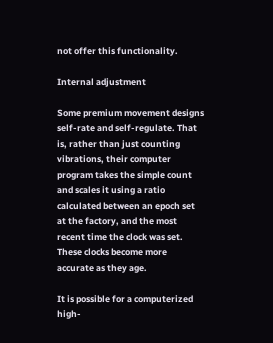not offer this functionality.

Internal adjustment

Some premium movement designs self-rate and self-regulate. That is, rather than just counting vibrations, their computer program takes the simple count and scales it using a ratio calculated between an epoch set at the factory, and the most recent time the clock was set. These clocks become more accurate as they age.

It is possible for a computerized high-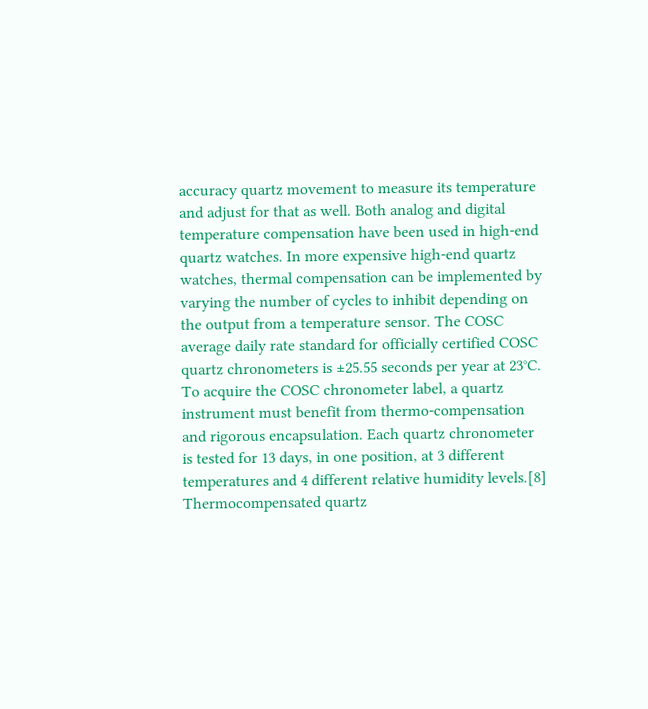accuracy quartz movement to measure its temperature and adjust for that as well. Both analog and digital temperature compensation have been used in high-end quartz watches. In more expensive high-end quartz watches, thermal compensation can be implemented by varying the number of cycles to inhibit depending on the output from a temperature sensor. The COSC average daily rate standard for officially certified COSC quartz chronometers is ±25.55 seconds per year at 23°C. To acquire the COSC chronometer label, a quartz instrument must benefit from thermo-compensation and rigorous encapsulation. Each quartz chronometer is tested for 13 days, in one position, at 3 different temperatures and 4 different relative humidity levels.[8] Thermocompensated quartz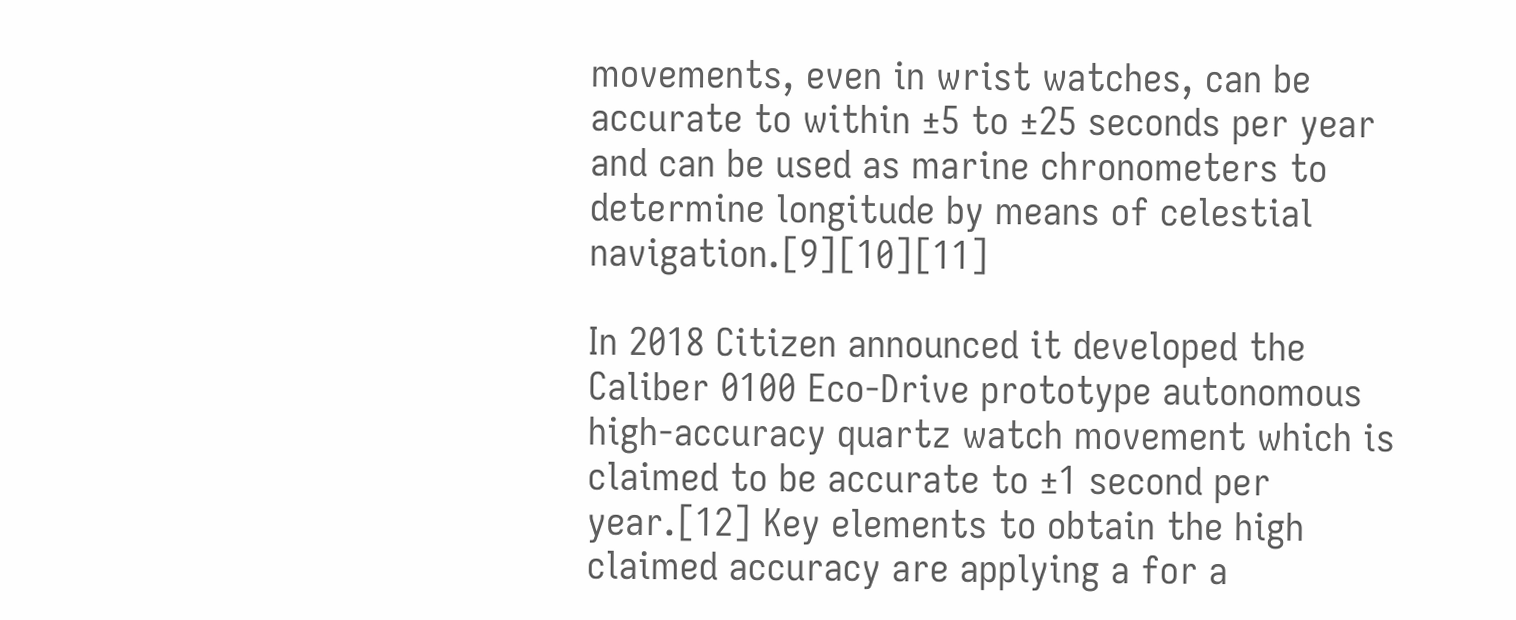movements, even in wrist watches, can be accurate to within ±5 to ±25 seconds per year and can be used as marine chronometers to determine longitude by means of celestial navigation.[9][10][11]

In 2018 Citizen announced it developed the Caliber 0100 Eco-Drive prototype autonomous high-accuracy quartz watch movement which is claimed to be accurate to ±1 second per year.[12] Key elements to obtain the high claimed accuracy are applying a for a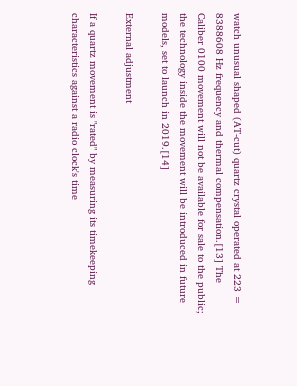watch unusual shaped (AT-cut) quartz crystal operated at 223 = 8388608 Hz frequency and thermal compensation.[13] The Caliber 0100 movement will not be available for sale to the public; the technology inside the movement will be introduced in future models, set to launch in 2019.[14]

External adjustment

If a quartz movement is "rated" by measuring its timekeeping characteristics against a radio clock's time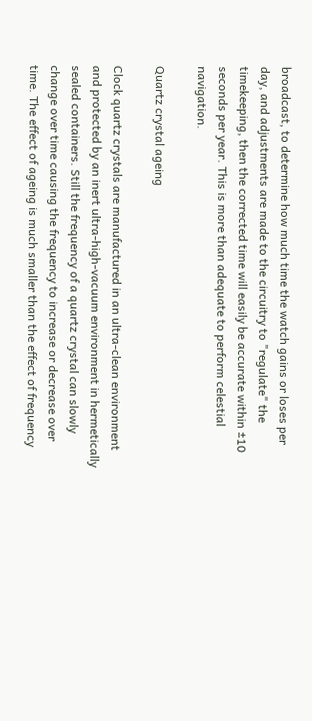broadcast, to determine how much time the watch gains or loses per day, and adjustments are made to the circuitry to "regulate" the timekeeping, then the corrected time will easily be accurate within ±10 seconds per year. This is more than adequate to perform celestial navigation.

Quartz crystal ageing

Clock quartz crystals are manufactured in an ultra-clean environment and protected by an inert ultra-high-vacuum environment in hermetically sealed containers. Still the frequency of a quartz crystal can slowly change over time causing the frequency to increase or decrease over time. The effect of ageing is much smaller than the effect of frequency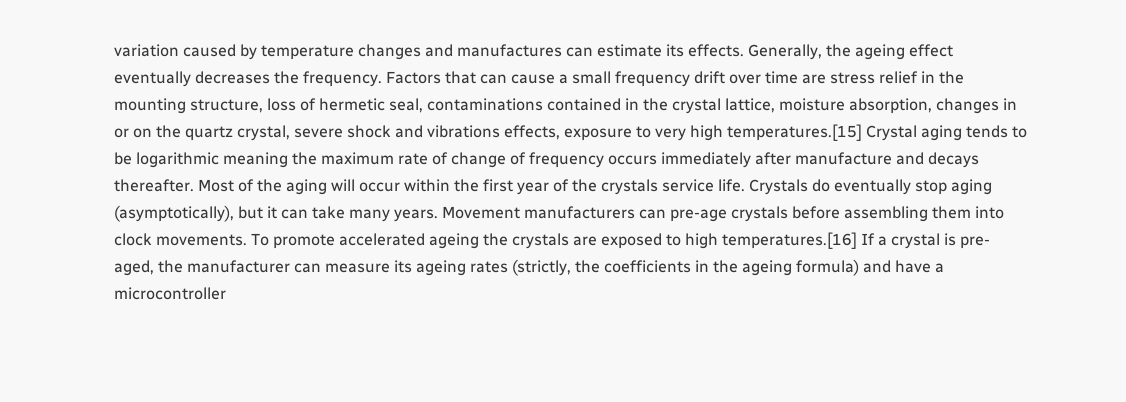variation caused by temperature changes and manufactures can estimate its effects. Generally, the ageing effect eventually decreases the frequency. Factors that can cause a small frequency drift over time are stress relief in the mounting structure, loss of hermetic seal, contaminations contained in the crystal lattice, moisture absorption, changes in or on the quartz crystal, severe shock and vibrations effects, exposure to very high temperatures.[15] Crystal aging tends to be logarithmic meaning the maximum rate of change of frequency occurs immediately after manufacture and decays thereafter. Most of the aging will occur within the first year of the crystals service life. Crystals do eventually stop aging (asymptotically), but it can take many years. Movement manufacturers can pre-age crystals before assembling them into clock movements. To promote accelerated ageing the crystals are exposed to high temperatures.[16] If a crystal is pre-aged, the manufacturer can measure its ageing rates (strictly, the coefficients in the ageing formula) and have a microcontroller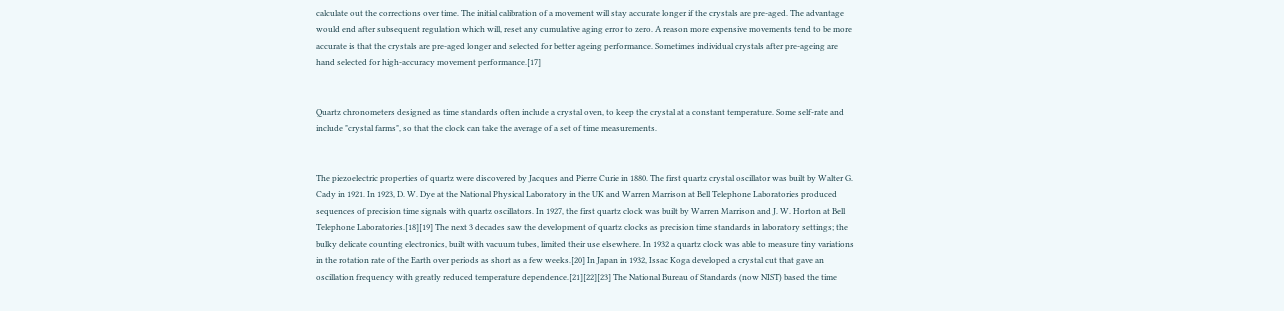calculate out the corrections over time. The initial calibration of a movement will stay accurate longer if the crystals are pre-aged. The advantage would end after subsequent regulation which will, reset any cumulative aging error to zero. A reason more expensive movements tend to be more accurate is that the crystals are pre-aged longer and selected for better ageing performance. Sometimes individual crystals after pre-ageing are hand selected for high-accuracy movement performance.[17]


Quartz chronometers designed as time standards often include a crystal oven, to keep the crystal at a constant temperature. Some self-rate and include "crystal farms", so that the clock can take the average of a set of time measurements.


The piezoelectric properties of quartz were discovered by Jacques and Pierre Curie in 1880. The first quartz crystal oscillator was built by Walter G. Cady in 1921. In 1923, D. W. Dye at the National Physical Laboratory in the UK and Warren Marrison at Bell Telephone Laboratories produced sequences of precision time signals with quartz oscillators. In 1927, the first quartz clock was built by Warren Marrison and J. W. Horton at Bell Telephone Laboratories.[18][19] The next 3 decades saw the development of quartz clocks as precision time standards in laboratory settings; the bulky delicate counting electronics, built with vacuum tubes, limited their use elsewhere. In 1932 a quartz clock was able to measure tiny variations in the rotation rate of the Earth over periods as short as a few weeks.[20] In Japan in 1932, Issac Koga developed a crystal cut that gave an oscillation frequency with greatly reduced temperature dependence.[21][22][23] The National Bureau of Standards (now NIST) based the time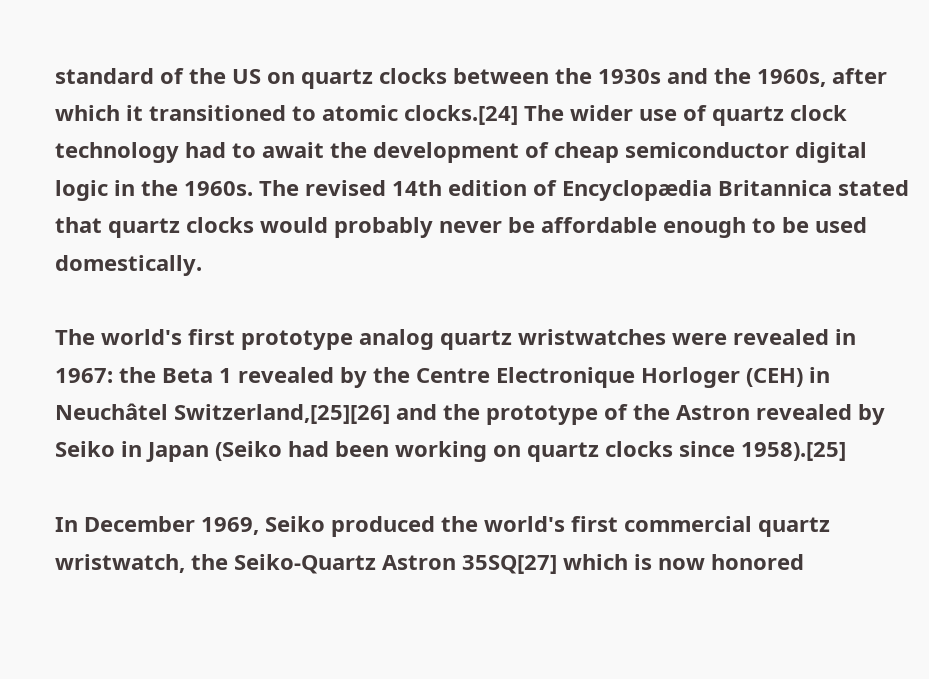standard of the US on quartz clocks between the 1930s and the 1960s, after which it transitioned to atomic clocks.[24] The wider use of quartz clock technology had to await the development of cheap semiconductor digital logic in the 1960s. The revised 14th edition of Encyclopædia Britannica stated that quartz clocks would probably never be affordable enough to be used domestically.

The world's first prototype analog quartz wristwatches were revealed in 1967: the Beta 1 revealed by the Centre Electronique Horloger (CEH) in Neuchâtel Switzerland,[25][26] and the prototype of the Astron revealed by Seiko in Japan (Seiko had been working on quartz clocks since 1958).[25]

In December 1969, Seiko produced the world's first commercial quartz wristwatch, the Seiko-Quartz Astron 35SQ[27] which is now honored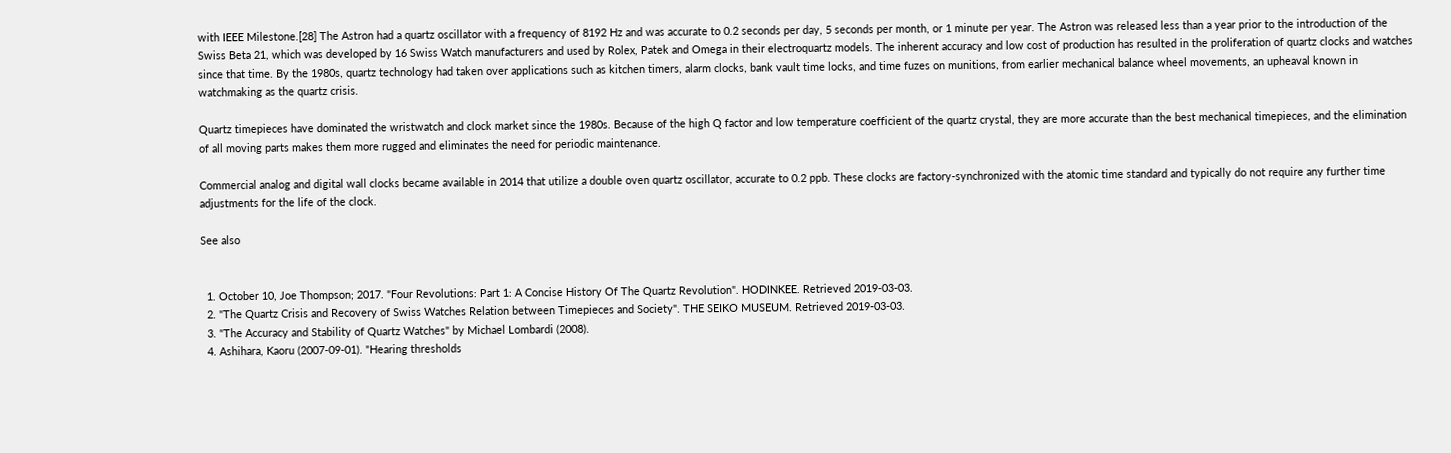with IEEE Milestone.[28] The Astron had a quartz oscillator with a frequency of 8192 Hz and was accurate to 0.2 seconds per day, 5 seconds per month, or 1 minute per year. The Astron was released less than a year prior to the introduction of the Swiss Beta 21, which was developed by 16 Swiss Watch manufacturers and used by Rolex, Patek and Omega in their electroquartz models. The inherent accuracy and low cost of production has resulted in the proliferation of quartz clocks and watches since that time. By the 1980s, quartz technology had taken over applications such as kitchen timers, alarm clocks, bank vault time locks, and time fuzes on munitions, from earlier mechanical balance wheel movements, an upheaval known in watchmaking as the quartz crisis.

Quartz timepieces have dominated the wristwatch and clock market since the 1980s. Because of the high Q factor and low temperature coefficient of the quartz crystal, they are more accurate than the best mechanical timepieces, and the elimination of all moving parts makes them more rugged and eliminates the need for periodic maintenance.

Commercial analog and digital wall clocks became available in 2014 that utilize a double oven quartz oscillator, accurate to 0.2 ppb. These clocks are factory-synchronized with the atomic time standard and typically do not require any further time adjustments for the life of the clock.

See also


  1. October 10, Joe Thompson; 2017. "Four Revolutions: Part 1: A Concise History Of The Quartz Revolution". HODINKEE. Retrieved 2019-03-03.
  2. "The Quartz Crisis and Recovery of Swiss Watches Relation between Timepieces and Society". THE SEIKO MUSEUM. Retrieved 2019-03-03.
  3. "The Accuracy and Stability of Quartz Watches" by Michael Lombardi (2008).
  4. Ashihara, Kaoru (2007-09-01). "Hearing thresholds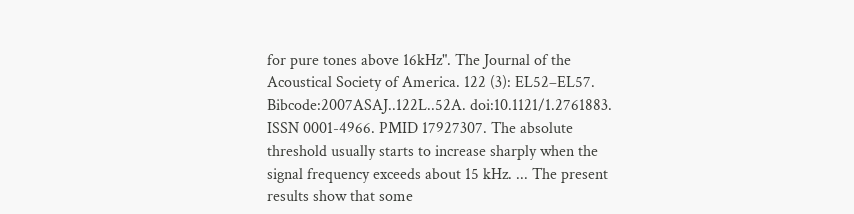for pure tones above 16kHz". The Journal of the Acoustical Society of America. 122 (3): EL52–EL57. Bibcode:2007ASAJ..122L..52A. doi:10.1121/1.2761883. ISSN 0001-4966. PMID 17927307. The absolute threshold usually starts to increase sharply when the signal frequency exceeds about 15 kHz. ... The present results show that some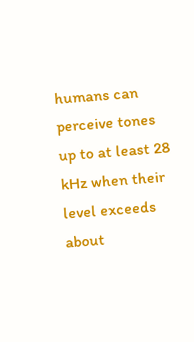humans can perceive tones up to at least 28 kHz when their level exceeds about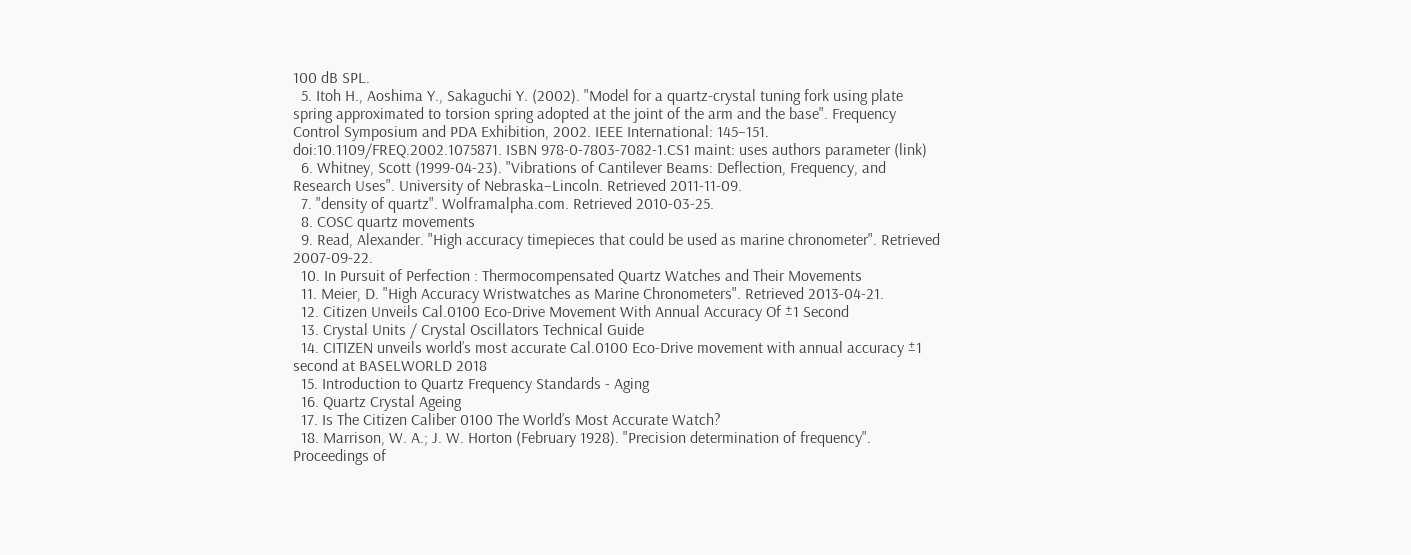100 dB SPL.
  5. Itoh H., Aoshima Y., Sakaguchi Y. (2002). "Model for a quartz-crystal tuning fork using plate spring approximated to torsion spring adopted at the joint of the arm and the base". Frequency Control Symposium and PDA Exhibition, 2002. IEEE International: 145–151. doi:10.1109/FREQ.2002.1075871. ISBN 978-0-7803-7082-1.CS1 maint: uses authors parameter (link)
  6. Whitney, Scott (1999-04-23). "Vibrations of Cantilever Beams: Deflection, Frequency, and Research Uses". University of Nebraska–Lincoln. Retrieved 2011-11-09.
  7. "density of quartz". Wolframalpha.com. Retrieved 2010-03-25.
  8. COSC quartz movements
  9. Read, Alexander. "High accuracy timepieces that could be used as marine chronometer". Retrieved 2007-09-22.
  10. In Pursuit of Perfection : Thermocompensated Quartz Watches and Their Movements
  11. Meier, D. "High Accuracy Wristwatches as Marine Chronometers". Retrieved 2013-04-21.
  12. Citizen Unveils Cal.0100 Eco-Drive Movement With Annual Accuracy Of ±1 Second
  13. Crystal Units / Crystal Oscillators Technical Guide
  14. CITIZEN unveils world’s most accurate Cal.0100 Eco-Drive movement with annual accuracy ±1 second at BASELWORLD 2018
  15. Introduction to Quartz Frequency Standards - Aging
  16. Quartz Crystal Ageing
  17. Is The Citizen Caliber 0100 The World’s Most Accurate Watch?
  18. Marrison, W. A.; J. W. Horton (February 1928). "Precision determination of frequency". Proceedings of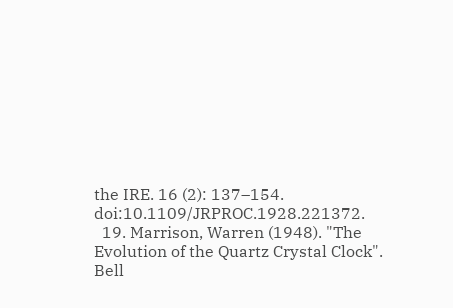the IRE. 16 (2): 137–154. doi:10.1109/JRPROC.1928.221372.
  19. Marrison, Warren (1948). "The Evolution of the Quartz Crystal Clock". Bell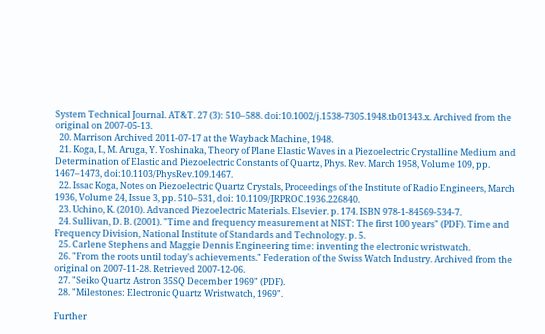System Technical Journal. AT&T. 27 (3): 510–588. doi:10.1002/j.1538-7305.1948.tb01343.x. Archived from the original on 2007-05-13.
  20. Marrison Archived 2011-07-17 at the Wayback Machine, 1948.
  21. Koga, I., M. Aruga, Y. Yoshinaka, Theory of Plane Elastic Waves in a Piezoelectric Crystalline Medium and Determination of Elastic and Piezoelectric Constants of Quartz, Phys. Rev. March 1958, Volume 109, pp. 1467–1473, doi:10.1103/PhysRev.109.1467.
  22. Issac Koga, Notes on Piezoelectric Quartz Crystals, Proceedings of the Institute of Radio Engineers, March 1936, Volume 24, Issue 3, pp. 510–531, doi: 10.1109/JRPROC.1936.226840.
  23. Uchino, K. (2010). Advanced Piezoelectric Materials. Elsevier. p. 174. ISBN 978-1-84569-534-7.
  24. Sullivan, D. B. (2001). "Time and frequency measurement at NIST: The first 100 years" (PDF). Time and Frequency Division, National Institute of Standards and Technology. p. 5.
  25. Carlene Stephens and Maggie Dennis Engineering time: inventing the electronic wristwatch.
  26. "From the roots until today's achievements." Federation of the Swiss Watch Industry. Archived from the original on 2007-11-28. Retrieved 2007-12-06.
  27. "Seiko Quartz Astron 35SQ December 1969" (PDF).
  28. "Milestones: Electronic Quartz Wristwatch, 1969".

Further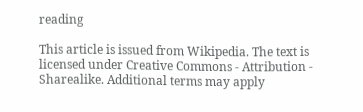reading

This article is issued from Wikipedia. The text is licensed under Creative Commons - Attribution - Sharealike. Additional terms may apply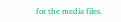for the media files.